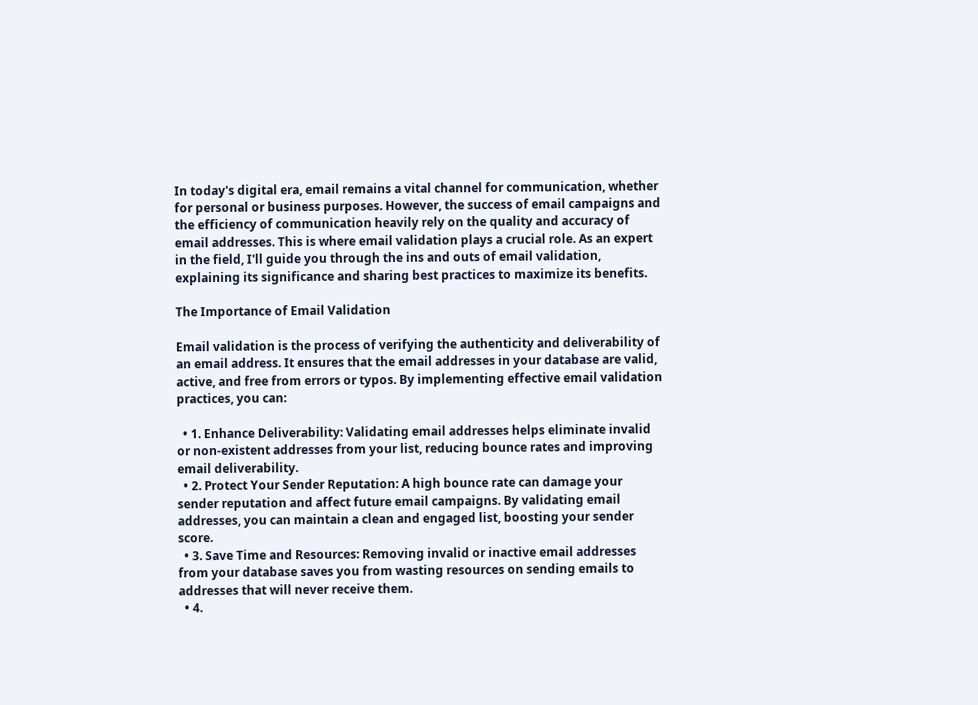In today's digital era, email remains a vital channel for communication, whether for personal or business purposes. However, the success of email campaigns and the efficiency of communication heavily rely on the quality and accuracy of email addresses. This is where email validation plays a crucial role. As an expert in the field, I'll guide you through the ins and outs of email validation, explaining its significance and sharing best practices to maximize its benefits.

The Importance of Email Validation

Email validation is the process of verifying the authenticity and deliverability of an email address. It ensures that the email addresses in your database are valid, active, and free from errors or typos. By implementing effective email validation practices, you can:

  • 1. Enhance Deliverability: Validating email addresses helps eliminate invalid or non-existent addresses from your list, reducing bounce rates and improving email deliverability.
  • 2. Protect Your Sender Reputation: A high bounce rate can damage your sender reputation and affect future email campaigns. By validating email addresses, you can maintain a clean and engaged list, boosting your sender score.
  • 3. Save Time and Resources: Removing invalid or inactive email addresses from your database saves you from wasting resources on sending emails to addresses that will never receive them.
  • 4.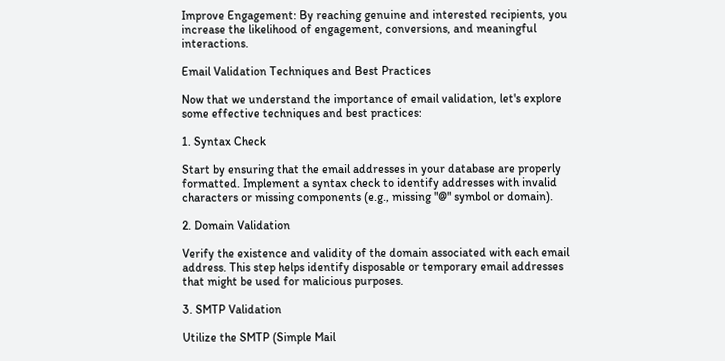Improve Engagement: By reaching genuine and interested recipients, you increase the likelihood of engagement, conversions, and meaningful interactions.

Email Validation Techniques and Best Practices

Now that we understand the importance of email validation, let's explore some effective techniques and best practices:

1. Syntax Check

Start by ensuring that the email addresses in your database are properly formatted. Implement a syntax check to identify addresses with invalid characters or missing components (e.g., missing "@" symbol or domain).

2. Domain Validation

Verify the existence and validity of the domain associated with each email address. This step helps identify disposable or temporary email addresses that might be used for malicious purposes.

3. SMTP Validation

Utilize the SMTP (Simple Mail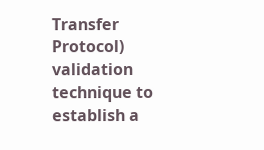Transfer Protocol) validation technique to establish a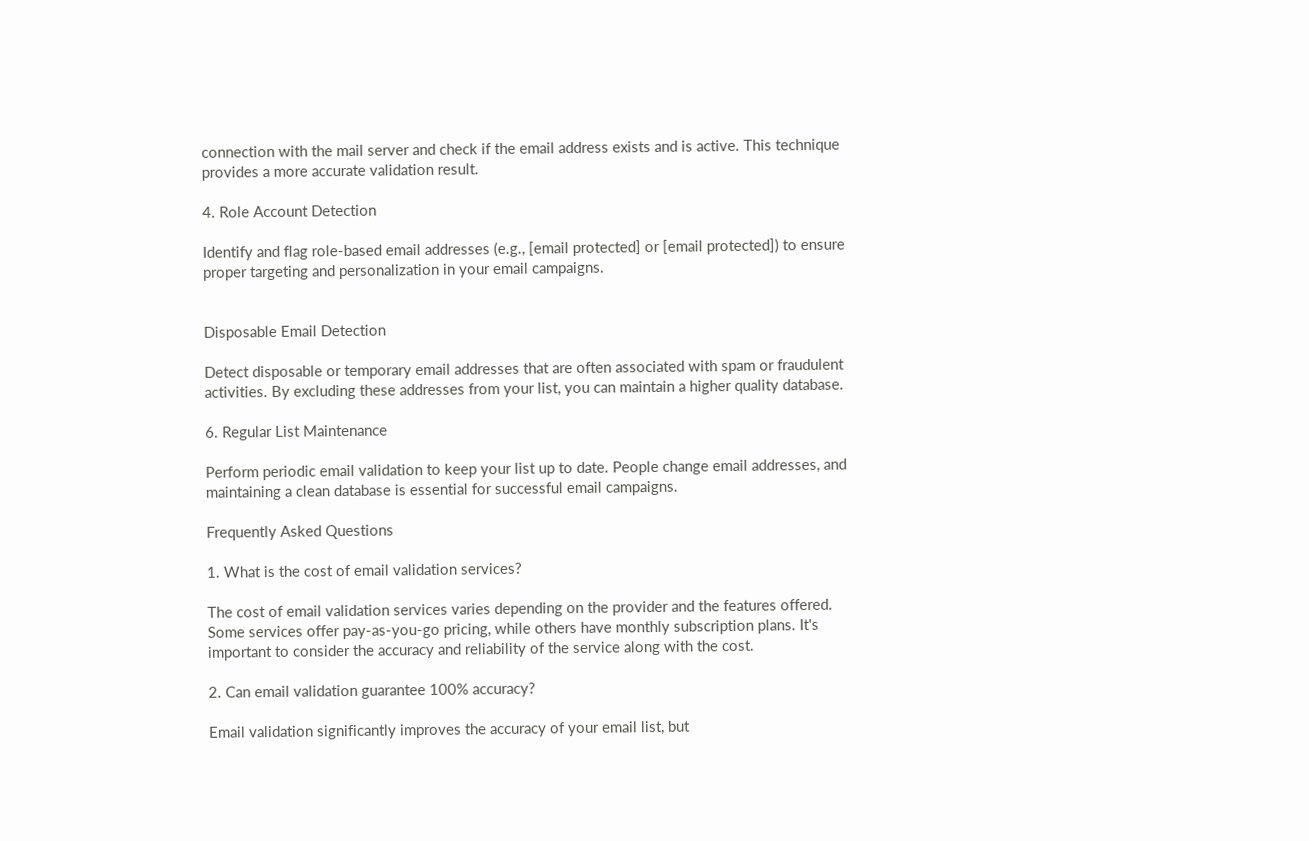connection with the mail server and check if the email address exists and is active. This technique provides a more accurate validation result.

4. Role Account Detection

Identify and flag role-based email addresses (e.g., [email protected] or [email protected]) to ensure proper targeting and personalization in your email campaigns.


Disposable Email Detection

Detect disposable or temporary email addresses that are often associated with spam or fraudulent activities. By excluding these addresses from your list, you can maintain a higher quality database.

6. Regular List Maintenance

Perform periodic email validation to keep your list up to date. People change email addresses, and maintaining a clean database is essential for successful email campaigns.

Frequently Asked Questions

1. What is the cost of email validation services?

The cost of email validation services varies depending on the provider and the features offered. Some services offer pay-as-you-go pricing, while others have monthly subscription plans. It's important to consider the accuracy and reliability of the service along with the cost.

2. Can email validation guarantee 100% accuracy?

Email validation significantly improves the accuracy of your email list, but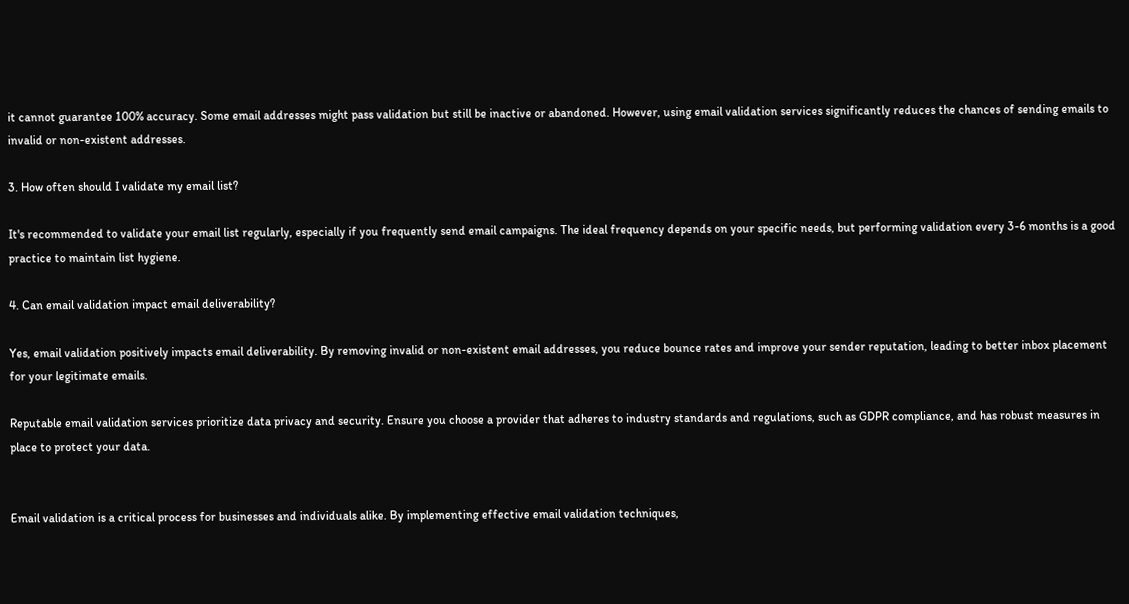it cannot guarantee 100% accuracy. Some email addresses might pass validation but still be inactive or abandoned. However, using email validation services significantly reduces the chances of sending emails to invalid or non-existent addresses.

3. How often should I validate my email list?

It's recommended to validate your email list regularly, especially if you frequently send email campaigns. The ideal frequency depends on your specific needs, but performing validation every 3-6 months is a good practice to maintain list hygiene.

4. Can email validation impact email deliverability?

Yes, email validation positively impacts email deliverability. By removing invalid or non-existent email addresses, you reduce bounce rates and improve your sender reputation, leading to better inbox placement for your legitimate emails.

Reputable email validation services prioritize data privacy and security. Ensure you choose a provider that adheres to industry standards and regulations, such as GDPR compliance, and has robust measures in place to protect your data.


Email validation is a critical process for businesses and individuals alike. By implementing effective email validation techniques,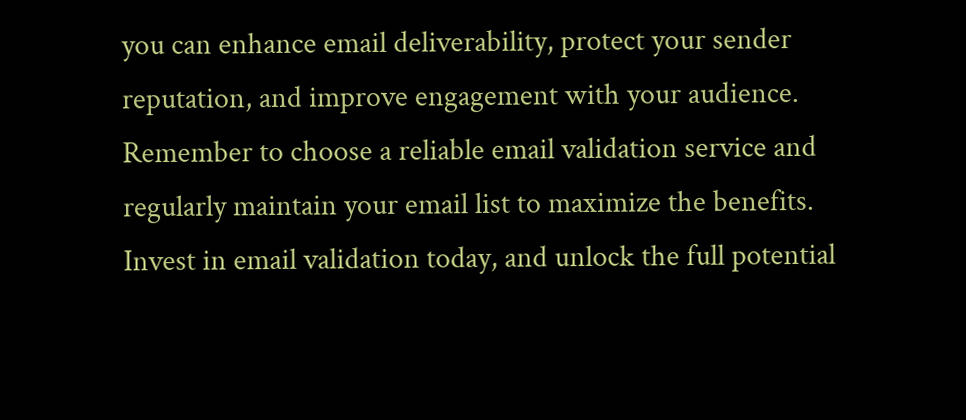you can enhance email deliverability, protect your sender reputation, and improve engagement with your audience. Remember to choose a reliable email validation service and regularly maintain your email list to maximize the benefits. Invest in email validation today, and unlock the full potential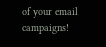of your email campaigns!